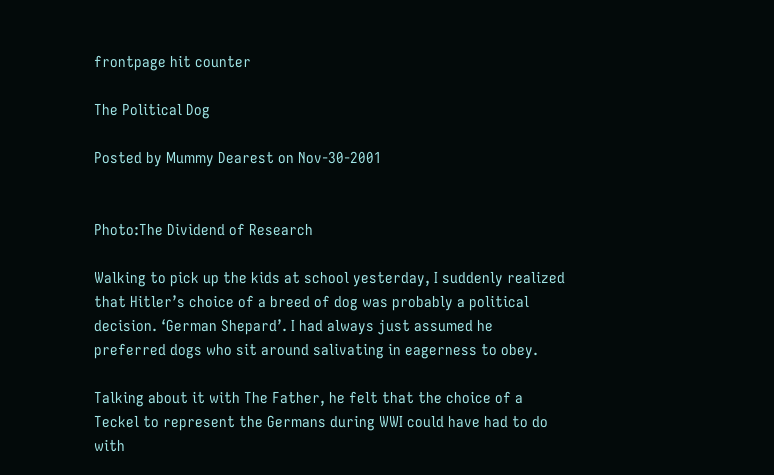frontpage hit counter

The Political Dog

Posted by Mummy Dearest on Nov-30-2001


Photo:The Dividend of Research

Walking to pick up the kids at school yesterday, I suddenly realized that Hitler’s choice of a breed of dog was probably a political decision. ‘German Shepard’. I had always just assumed he preferred dogs who sit around salivating in eagerness to obey.

Talking about it with The Father, he felt that the choice of a Teckel to represent the Germans during WWI could have had to do with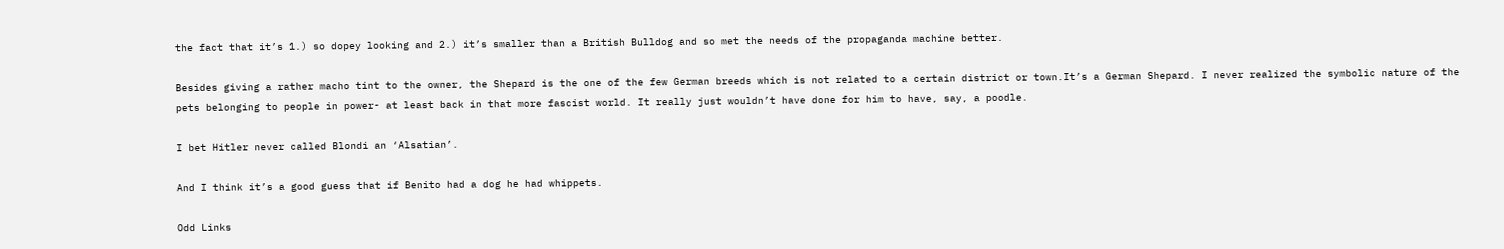the fact that it’s 1.) so dopey looking and 2.) it’s smaller than a British Bulldog and so met the needs of the propaganda machine better.

Besides giving a rather macho tint to the owner, the Shepard is the one of the few German breeds which is not related to a certain district or town.It’s a German Shepard. I never realized the symbolic nature of the pets belonging to people in power- at least back in that more fascist world. It really just wouldn’t have done for him to have, say, a poodle.

I bet Hitler never called Blondi an ‘Alsatian’.

And I think it’s a good guess that if Benito had a dog he had whippets.

Odd Links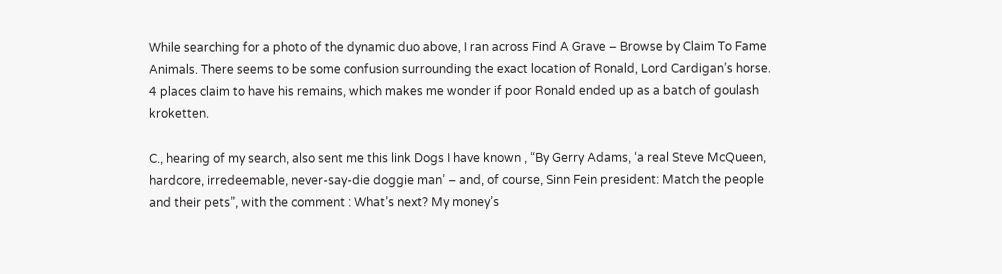While searching for a photo of the dynamic duo above, I ran across Find A Grave – Browse by Claim To Fame Animals. There seems to be some confusion surrounding the exact location of Ronald, Lord Cardigan’s horse. 4 places claim to have his remains, which makes me wonder if poor Ronald ended up as a batch of goulash kroketten.

C., hearing of my search, also sent me this link Dogs I have known , “By Gerry Adams, ‘a real Steve McQueen, hardcore, irredeemable, never-say-die doggie man’ – and, of course, Sinn Fein president: Match the people and their pets”, with the comment : What’s next? My money’s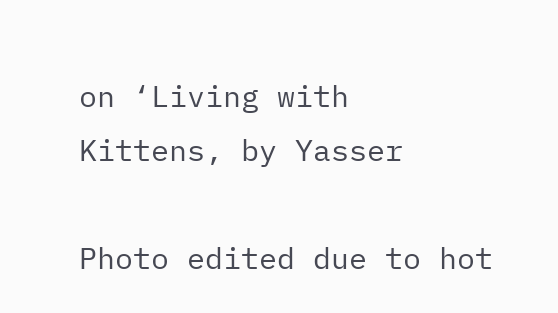on ‘Living with Kittens, by Yasser

Photo edited due to hot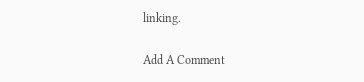linking.

Add A Comment